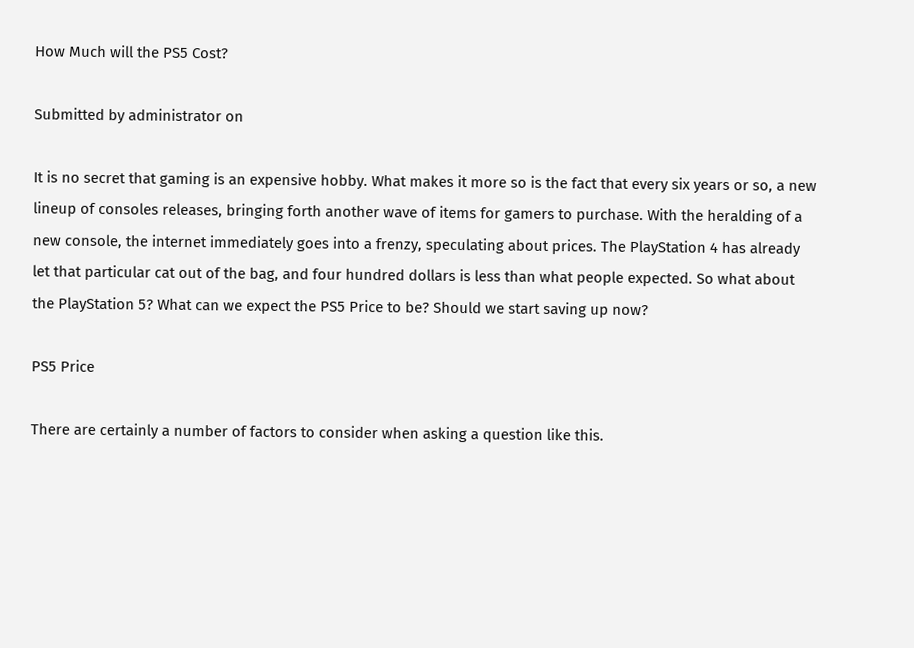How Much will the PS5 Cost?

Submitted by administrator on

It is no secret that gaming is an expensive hobby. What makes it more so is the fact that every six years or so, a new lineup of consoles releases, bringing forth another wave of items for gamers to purchase. With the heralding of a new console, the internet immediately goes into a frenzy, speculating about prices. The PlayStation 4 has already let that particular cat out of the bag, and four hundred dollars is less than what people expected. So what about the PlayStation 5? What can we expect the PS5 Price to be? Should we start saving up now?

PS5 Price

There are certainly a number of factors to consider when asking a question like this.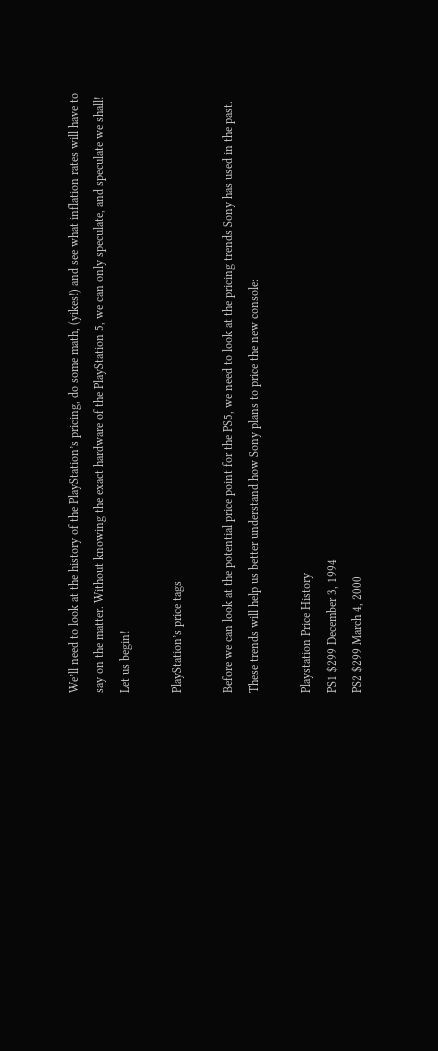We’ll need to look at the history of the PlayStation’s pricing, do some math, (yikes!) and see what inflation rates will have to say on the matter. Without knowing the exact hardware of the PlayStation 5, we can only speculate, and speculate we shall! Let us begin!

PlayStation’s price tags

Before we can look at the potential price point for the PS5, we need to look at the pricing trends Sony has used in the past. These trends will help us better understand how Sony plans to price the new console:

Playstation Price History
PS1 $299 December 3, 1994
PS2 $299 March 4, 2000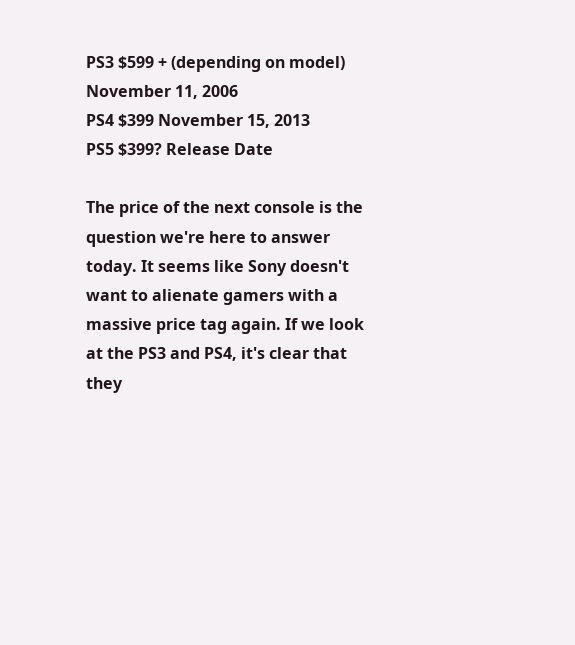PS3 $599 + (depending on model) November 11, 2006
PS4 $399 November 15, 2013
PS5 $399? Release Date

The price of the next console is the question we're here to answer today. It seems like Sony doesn't want to alienate gamers with a massive price tag again. If we look at the PS3 and PS4, it's clear that they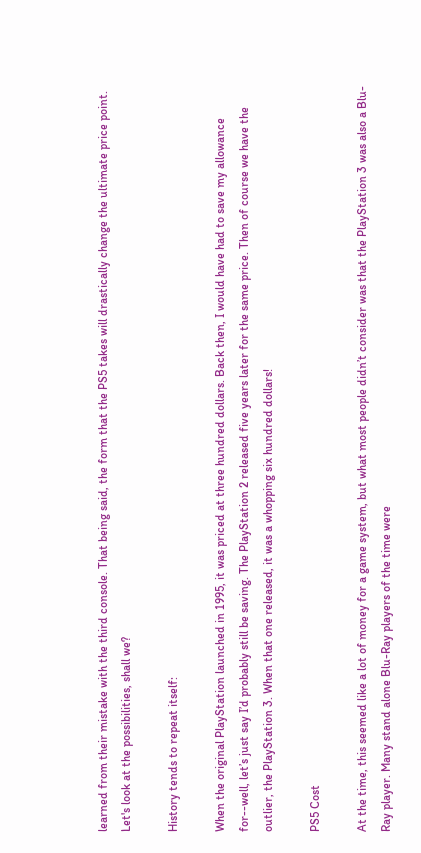learned from their mistake with the third console. That being said, the form that the PS5 takes will drastically change the ultimate price point. Let's look at the possibilities, shall we?

History tends to repeat itself:

When the original PlayStation launched in 1995, it was priced at three hundred dollars. Back then, I would have had to save my allowance for--well, let’s just say I’d probably still be saving. The PlayStation 2 released five years later for the same price. Then of course we have the outlier, the PlayStation 3. When that one released, it was a whopping six hundred dollars!

PS5 Cost

At the time, this seemed like a lot of money for a game system, but what most people didn’t consider was that the PlayStation 3 was also a Blu-Ray player. Many stand alone Blu-Ray players of the time were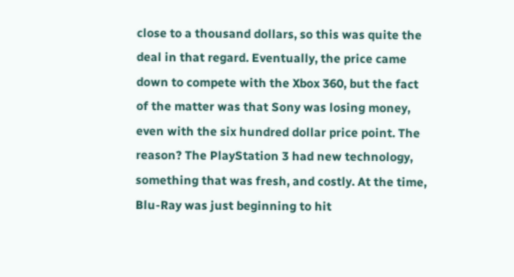close to a thousand dollars, so this was quite the deal in that regard. Eventually, the price came down to compete with the Xbox 360, but the fact of the matter was that Sony was losing money, even with the six hundred dollar price point. The reason? The PlayStation 3 had new technology, something that was fresh, and costly. At the time, Blu-Ray was just beginning to hit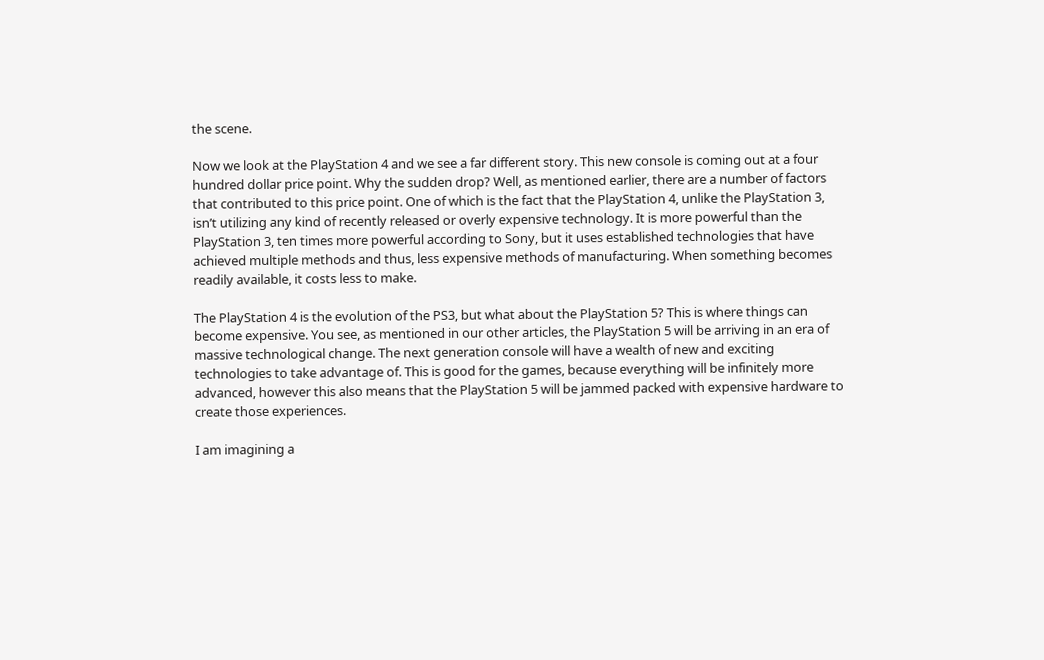the scene.

Now we look at the PlayStation 4 and we see a far different story. This new console is coming out at a four hundred dollar price point. Why the sudden drop? Well, as mentioned earlier, there are a number of factors that contributed to this price point. One of which is the fact that the PlayStation 4, unlike the PlayStation 3, isn’t utilizing any kind of recently released or overly expensive technology. It is more powerful than the PlayStation 3, ten times more powerful according to Sony, but it uses established technologies that have achieved multiple methods and thus, less expensive methods of manufacturing. When something becomes readily available, it costs less to make.

The PlayStation 4 is the evolution of the PS3, but what about the PlayStation 5? This is where things can become expensive. You see, as mentioned in our other articles, the PlayStation 5 will be arriving in an era of massive technological change. The next generation console will have a wealth of new and exciting technologies to take advantage of. This is good for the games, because everything will be infinitely more advanced, however this also means that the PlayStation 5 will be jammed packed with expensive hardware to create those experiences.

I am imagining a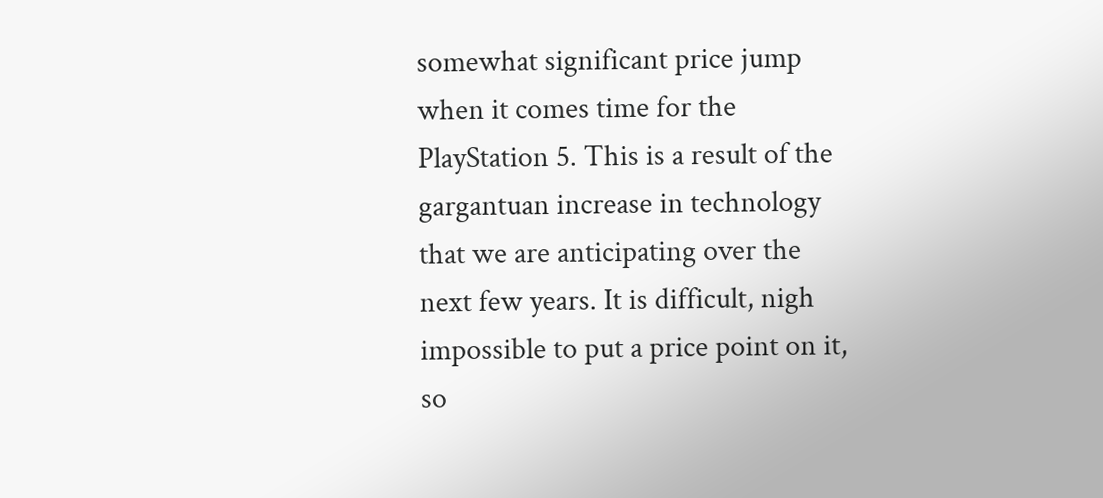somewhat significant price jump when it comes time for the PlayStation 5. This is a result of the gargantuan increase in technology that we are anticipating over the next few years. It is difficult, nigh impossible to put a price point on it, so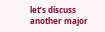let’s discuss another major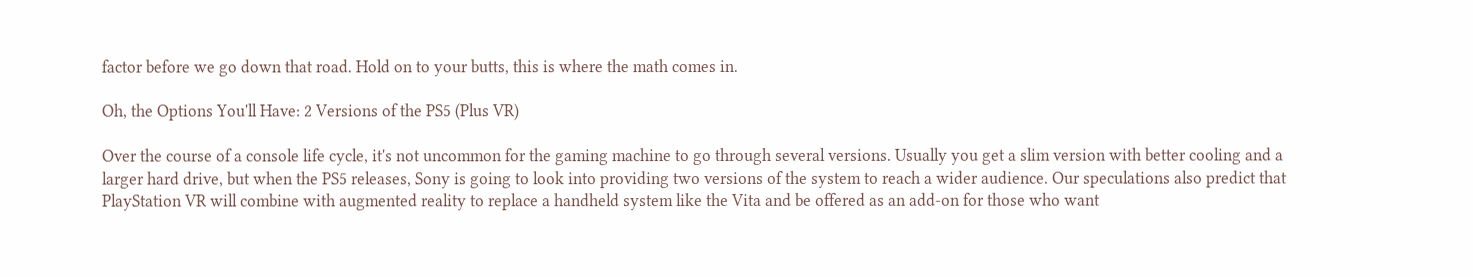factor before we go down that road. Hold on to your butts, this is where the math comes in.

Oh, the Options You'll Have: 2 Versions of the PS5 (Plus VR)

Over the course of a console life cycle, it's not uncommon for the gaming machine to go through several versions. Usually you get a slim version with better cooling and a larger hard drive, but when the PS5 releases, Sony is going to look into providing two versions of the system to reach a wider audience. Our speculations also predict that PlayStation VR will combine with augmented reality to replace a handheld system like the Vita and be offered as an add-on for those who want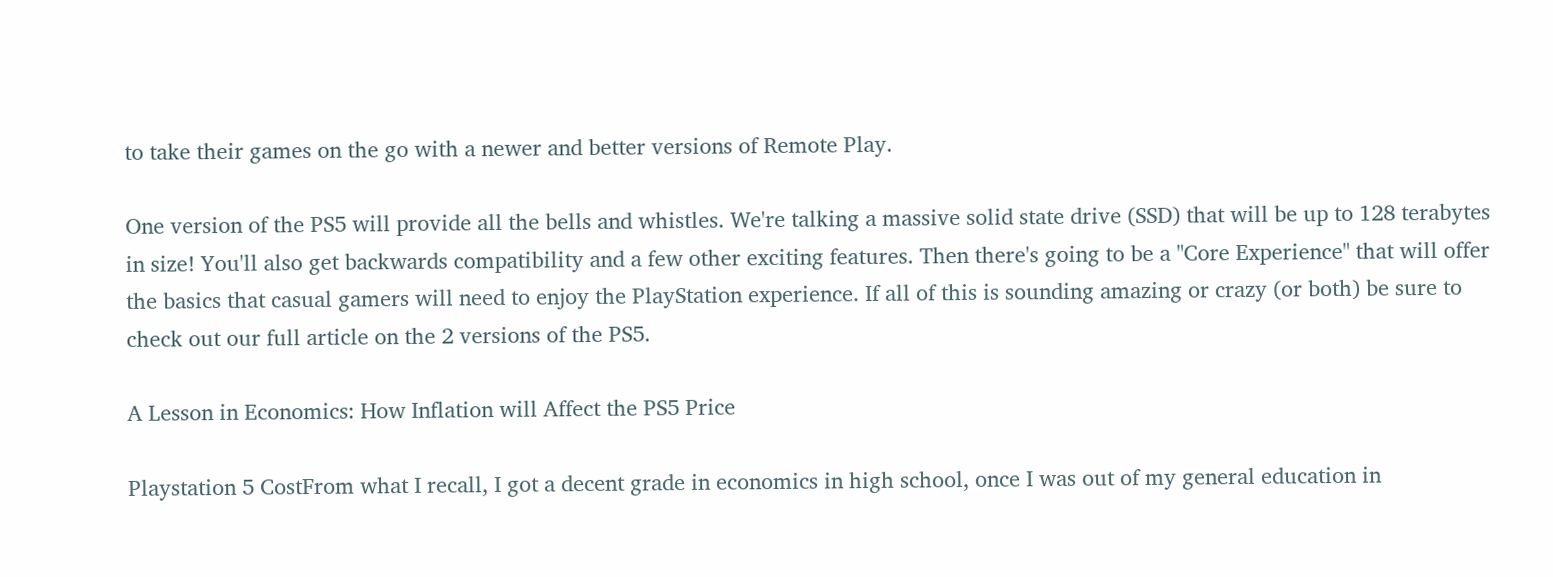to take their games on the go with a newer and better versions of Remote Play.

One version of the PS5 will provide all the bells and whistles. We're talking a massive solid state drive (SSD) that will be up to 128 terabytes in size! You'll also get backwards compatibility and a few other exciting features. Then there's going to be a "Core Experience" that will offer the basics that casual gamers will need to enjoy the PlayStation experience. If all of this is sounding amazing or crazy (or both) be sure to check out our full article on the 2 versions of the PS5.

A Lesson in Economics: How Inflation will Affect the PS5 Price

Playstation 5 CostFrom what I recall, I got a decent grade in economics in high school, once I was out of my general education in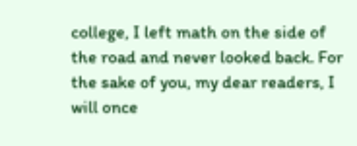college, I left math on the side of the road and never looked back. For the sake of you, my dear readers, I will once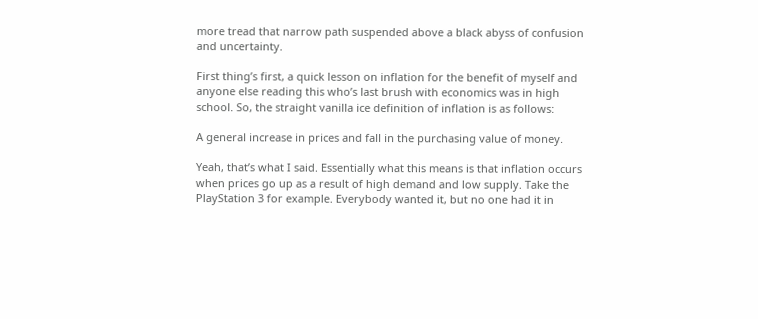more tread that narrow path suspended above a black abyss of confusion and uncertainty.

First thing’s first, a quick lesson on inflation for the benefit of myself and anyone else reading this who’s last brush with economics was in high school. So, the straight vanilla ice definition of inflation is as follows:

A general increase in prices and fall in the purchasing value of money.

Yeah, that’s what I said. Essentially what this means is that inflation occurs when prices go up as a result of high demand and low supply. Take the PlayStation 3 for example. Everybody wanted it, but no one had it in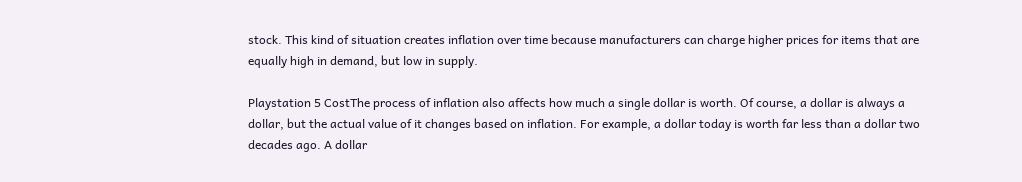stock. This kind of situation creates inflation over time because manufacturers can charge higher prices for items that are equally high in demand, but low in supply.

Playstation 5 CostThe process of inflation also affects how much a single dollar is worth. Of course, a dollar is always a dollar, but the actual value of it changes based on inflation. For example, a dollar today is worth far less than a dollar two decades ago. A dollar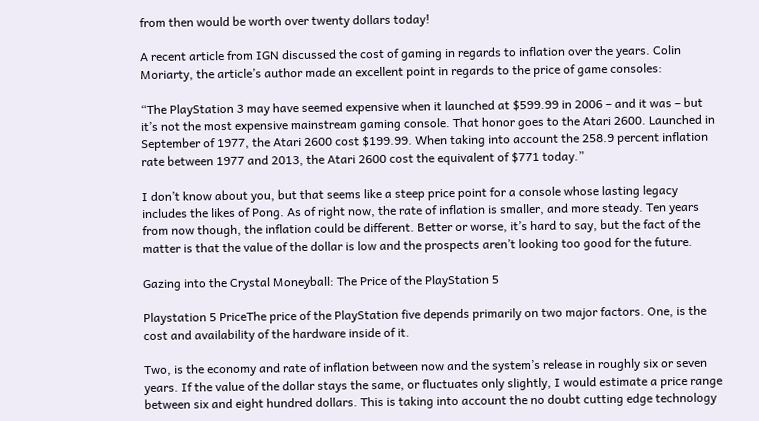from then would be worth over twenty dollars today!

A recent article from IGN discussed the cost of gaming in regards to inflation over the years. Colin Moriarty, the article’s author made an excellent point in regards to the price of game consoles:

“The PlayStation 3 may have seemed expensive when it launched at $599.99 in 2006 – and it was – but it’s not the most expensive mainstream gaming console. That honor goes to the Atari 2600. Launched in September of 1977, the Atari 2600 cost $199.99. When taking into account the 258.9 percent inflation rate between 1977 and 2013, the Atari 2600 cost the equivalent of $771 today.”

I don’t know about you, but that seems like a steep price point for a console whose lasting legacy includes the likes of Pong. As of right now, the rate of inflation is smaller, and more steady. Ten years from now though, the inflation could be different. Better or worse, it’s hard to say, but the fact of the matter is that the value of the dollar is low and the prospects aren’t looking too good for the future.

Gazing into the Crystal Moneyball: The Price of the PlayStation 5

Playstation 5 PriceThe price of the PlayStation five depends primarily on two major factors. One, is the cost and availability of the hardware inside of it.

Two, is the economy and rate of inflation between now and the system’s release in roughly six or seven years. If the value of the dollar stays the same, or fluctuates only slightly, I would estimate a price range between six and eight hundred dollars. This is taking into account the no doubt cutting edge technology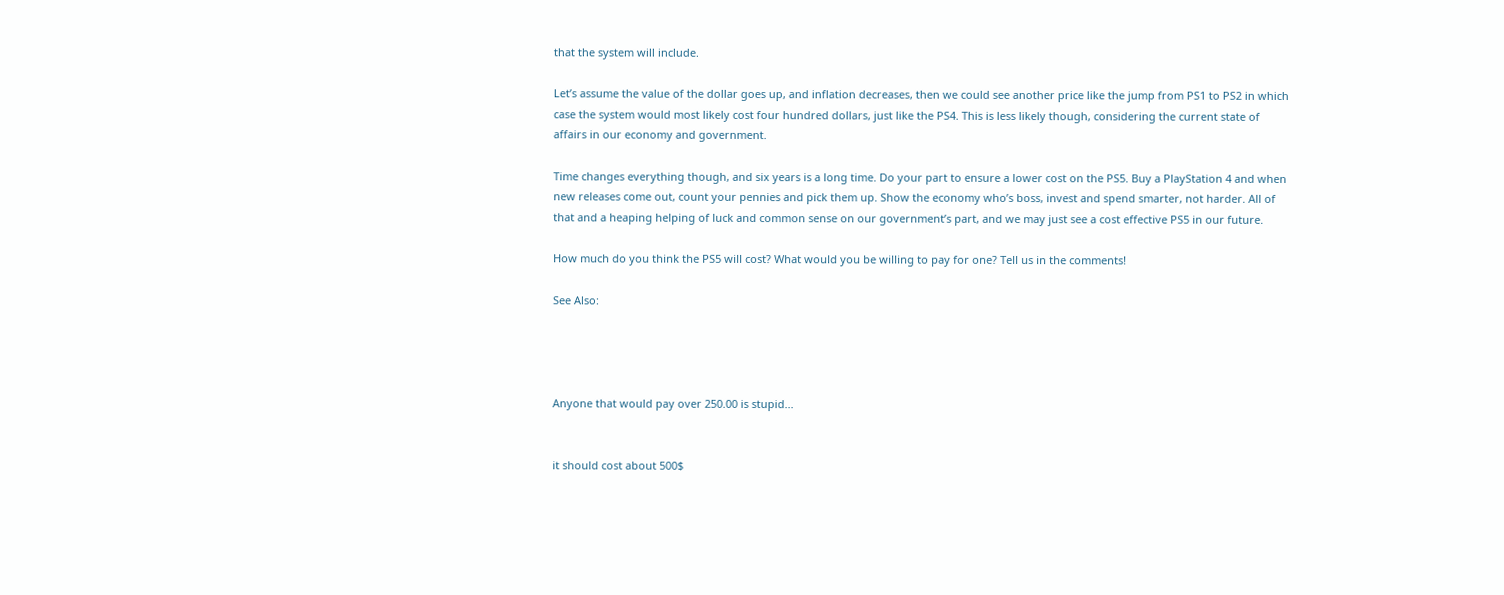that the system will include.

Let’s assume the value of the dollar goes up, and inflation decreases, then we could see another price like the jump from PS1 to PS2 in which case the system would most likely cost four hundred dollars, just like the PS4. This is less likely though, considering the current state of affairs in our economy and government.

Time changes everything though, and six years is a long time. Do your part to ensure a lower cost on the PS5. Buy a PlayStation 4 and when new releases come out, count your pennies and pick them up. Show the economy who’s boss, invest and spend smarter, not harder. All of that and a heaping helping of luck and common sense on our government’s part, and we may just see a cost effective PS5 in our future.

How much do you think the PS5 will cost? What would you be willing to pay for one? Tell us in the comments!

See Also:




Anyone that would pay over 250.00 is stupid...


it should cost about 500$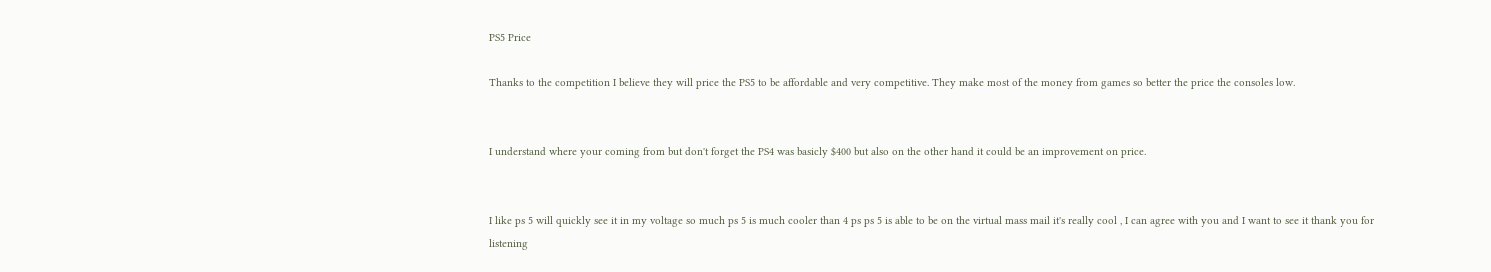PS5 Price

Thanks to the competition I believe they will price the PS5 to be affordable and very competitive. They make most of the money from games so better the price the consoles low.


I understand where your coming from but don't forget the PS4 was basicly $400 but also on the other hand it could be an improvement on price.


I like ps 5 will quickly see it in my voltage so much ps 5 is much cooler than 4 ps ps 5 is able to be on the virtual mass mail it's really cool , I can agree with you and I want to see it thank you for listening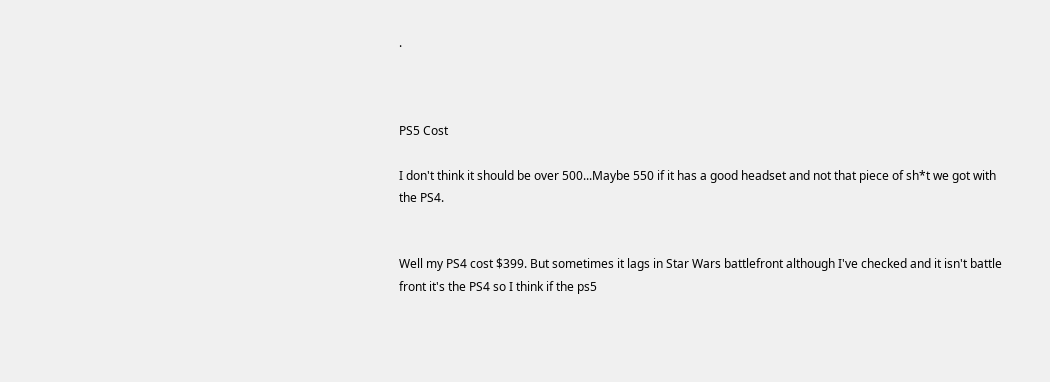.



PS5 Cost

I don't think it should be over 500...Maybe 550 if it has a good headset and not that piece of sh*t we got with the PS4.


Well my PS4 cost $399. But sometimes it lags in Star Wars battlefront although I've checked and it isn't battle front it's the PS4 so I think if the ps5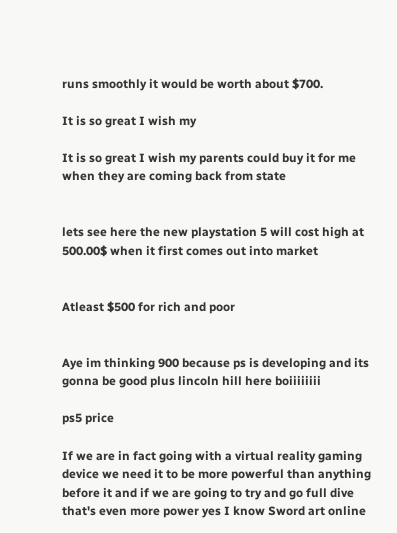runs smoothly it would be worth about $700.

It is so great I wish my

It is so great I wish my parents could buy it for me when they are coming back from state


lets see here the new playstation 5 will cost high at 500.00$ when it first comes out into market


Atleast $500 for rich and poor


Aye im thinking 900 because ps is developing and its gonna be good plus lincoln hill here boiiiiiiii

ps5 price

If we are in fact going with a virtual reality gaming device we need it to be more powerful than anything before it and if we are going to try and go full dive that's even more power yes I know Sword art online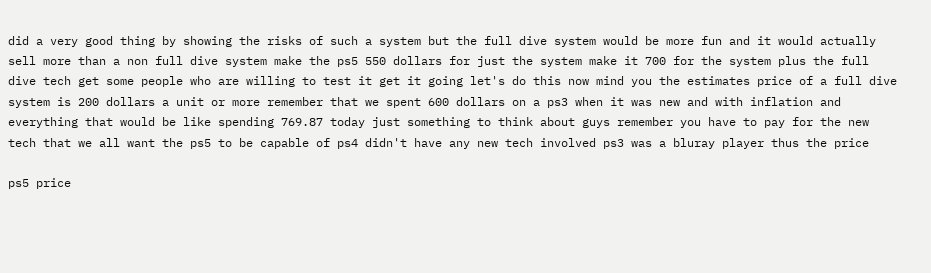did a very good thing by showing the risks of such a system but the full dive system would be more fun and it would actually sell more than a non full dive system make the ps5 550 dollars for just the system make it 700 for the system plus the full dive tech get some people who are willing to test it get it going let's do this now mind you the estimates price of a full dive system is 200 dollars a unit or more remember that we spent 600 dollars on a ps3 when it was new and with inflation and everything that would be like spending 769.87 today just something to think about guys remember you have to pay for the new tech that we all want the ps5 to be capable of ps4 didn't have any new tech involved ps3 was a bluray player thus the price

ps5 price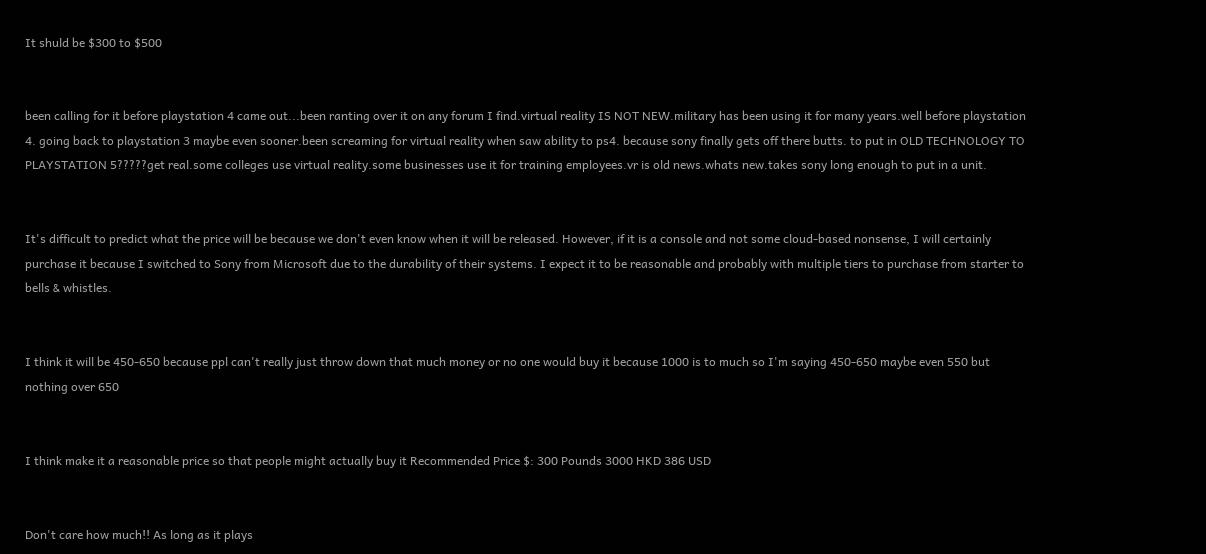It shuld be $300 to $500


been calling for it before playstation 4 came out...been ranting over it on any forum I find.virtual reality IS NOT NEW.military has been using it for many years.well before playstation 4. going back to playstation 3 maybe even sooner.been screaming for virtual reality when saw ability to ps4. because sony finally gets off there butts. to put in OLD TECHNOLOGY TO PLAYSTATION 5?????get real.some colleges use virtual reality.some businesses use it for training employees.vr is old news.whats new.takes sony long enough to put in a unit.


It's difficult to predict what the price will be because we don't even know when it will be released. However, if it is a console and not some cloud-based nonsense, I will certainly purchase it because I switched to Sony from Microsoft due to the durability of their systems. I expect it to be reasonable and probably with multiple tiers to purchase from starter to bells & whistles.


I think it will be 450-650 because ppl can't really just throw down that much money or no one would buy it because 1000 is to much so I'm saying 450-650 maybe even 550 but nothing over 650


I think make it a reasonable price so that people might actually buy it Recommended Price $: 300 Pounds 3000 HKD 386 USD


Don't care how much!! As long as it plays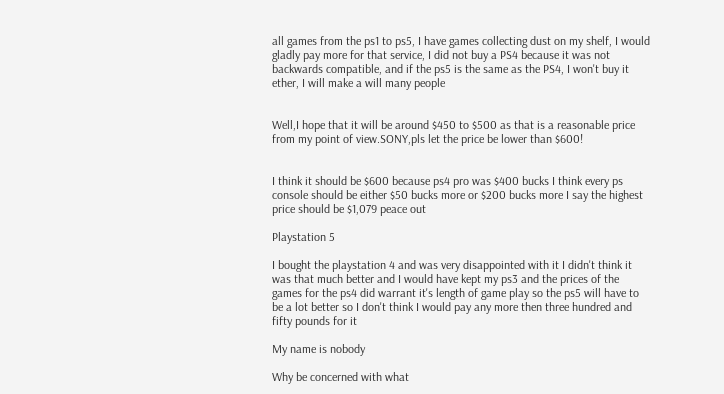all games from the ps1 to ps5, I have games collecting dust on my shelf, I would gladly pay more for that service, I did not buy a PS4 because it was not backwards compatible, and if the ps5 is the same as the PS4, I won't buy it ether, I will make a will many people


Well,I hope that it will be around $450 to $500 as that is a reasonable price from my point of view.SONY,pls let the price be lower than $600!


I think it should be $600 because ps4 pro was $400 bucks I think every ps console should be either $50 bucks more or $200 bucks more I say the highest price should be $1,079 peace out

Playstation 5

I bought the playstation 4 and was very disappointed with it I didn't think it was that much better and I would have kept my ps3 and the prices of the games for the ps4 did warrant it's length of game play so the ps5 will have to be a lot better so I don't think I would pay any more then three hundred and fifty pounds for it

My name is nobody

Why be concerned with what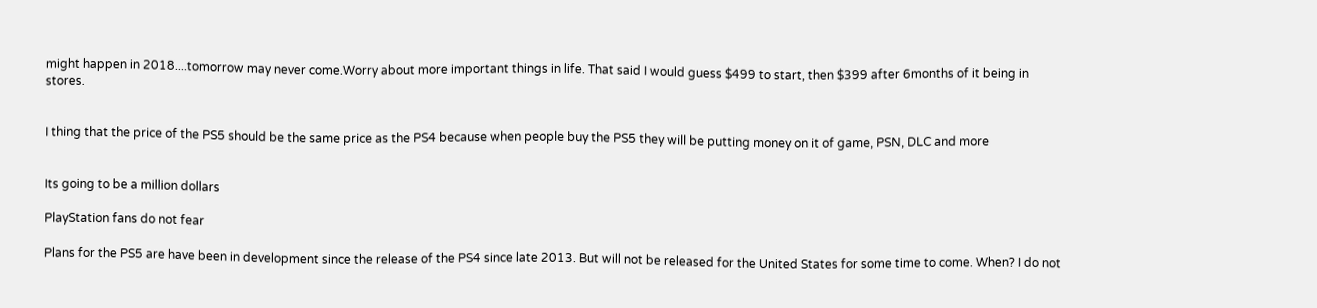might happen in 2018....tomorrow may never come.Worry about more important things in life. That said I would guess $499 to start, then $399 after 6months of it being in stores.


I thing that the price of the PS5 should be the same price as the PS4 because when people buy the PS5 they will be putting money on it of game, PSN, DLC and more


Its going to be a million dollars

PlayStation fans do not fear

Plans for the PS5 are have been in development since the release of the PS4 since late 2013. But will not be released for the United States for some time to come. When? I do not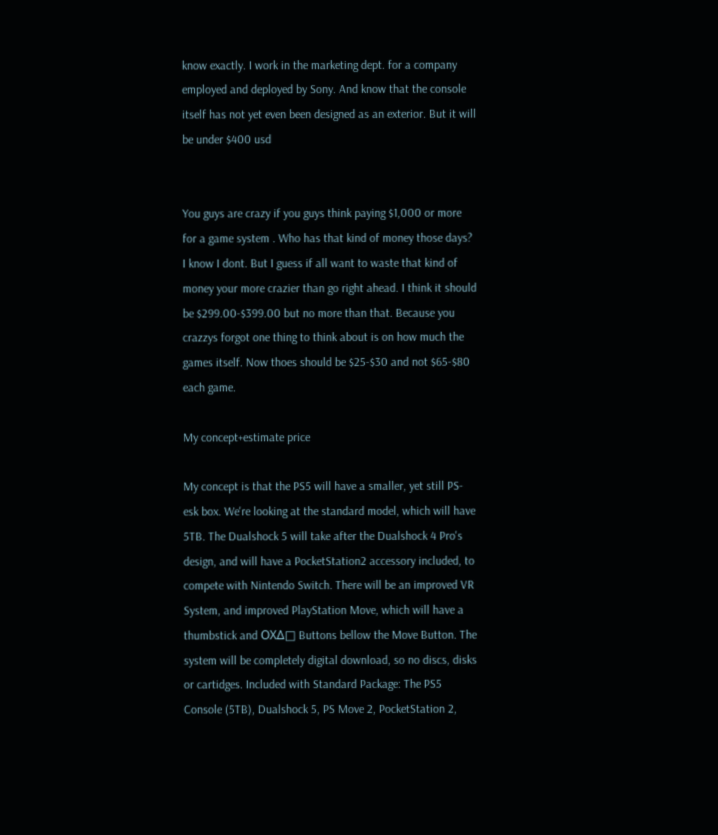know exactly. I work in the marketing dept. for a company employed and deployed by Sony. And know that the console itself has not yet even been designed as an exterior. But it will be under $400 usd


You guys are crazy if you guys think paying $1,000 or more for a game system . Who has that kind of money those days? I know I dont. But I guess if all want to waste that kind of money your more crazier than go right ahead. I think it should be $299.00-$399.00 but no more than that. Because you crazzys forgot one thing to think about is on how much the games itself. Now thoes should be $25-$30 and not $65-$80 each game.

My concept+estimate price

My concept is that the PS5 will have a smaller, yet still PS-esk box. We're looking at the standard model, which will have 5TB. The Dualshock 5 will take after the Dualshock 4 Pro's design, and will have a PocketStation2 accessory included, to compete with Nintendo Switch. There will be an improved VR System, and improved PlayStation Move, which will have a thumbstick and ΟΧΔ□ Buttons bellow the Move Button. The system will be completely digital download, so no discs, disks or cartidges. Included with Standard Package: The PS5 Console (5TB), Dualshock 5, PS Move 2, PocketStation 2,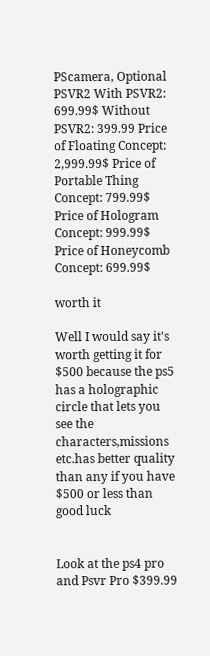PScamera, Optional PSVR2 With PSVR2: 699.99$ Without PSVR2: 399.99 Price of Floating Concept: 2,999.99$ Price of Portable Thing Concept: 799.99$ Price of Hologram Concept: 999.99$ Price of Honeycomb Concept: 699.99$

worth it

Well I would say it's worth getting it for $500 because the ps5 has a holographic circle that lets you see the characters,missions etc.has better quality than any if you have $500 or less than good luck


Look at the ps4 pro and Psvr Pro $399.99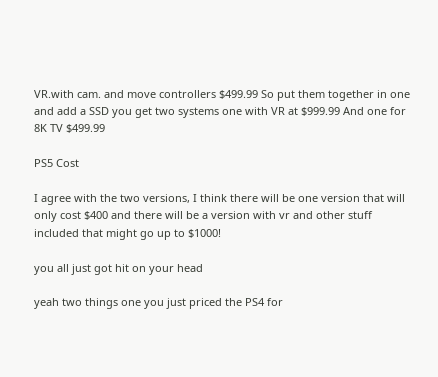VR.with cam. and move controllers $499.99 So put them together in one and add a SSD you get two systems one with VR at $999.99 And one for 8K TV $499.99

PS5 Cost

I agree with the two versions, I think there will be one version that will only cost $400 and there will be a version with vr and other stuff included that might go up to $1000!

you all just got hit on your head

yeah two things one you just priced the PS4 for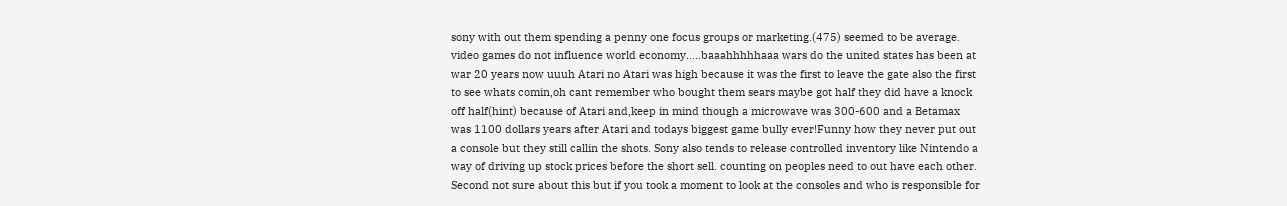sony with out them spending a penny one focus groups or marketing.(475) seemed to be average. video games do not influence world economy.....baaahhhhhaaa wars do the united states has been at war 20 years now uuuh Atari no Atari was high because it was the first to leave the gate also the first to see whats comin,oh cant remember who bought them sears maybe got half they did have a knock off half(hint) because of Atari and,keep in mind though a microwave was 300-600 and a Betamax was 1100 dollars years after Atari and todays biggest game bully ever!Funny how they never put out a console but they still callin the shots. Sony also tends to release controlled inventory like Nintendo a way of driving up stock prices before the short sell. counting on peoples need to out have each other. Second not sure about this but if you took a moment to look at the consoles and who is responsible for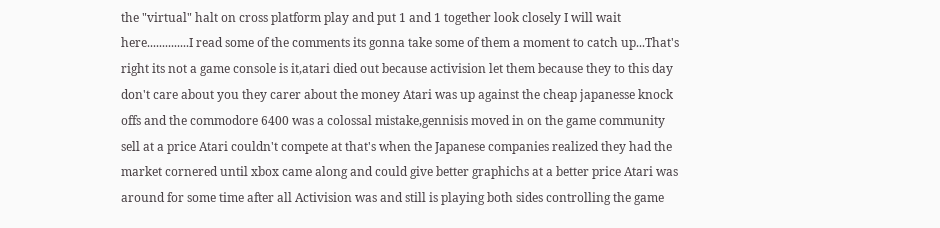the "virtual" halt on cross platform play and put 1 and 1 together look closely I will wait here..............I read some of the comments its gonna take some of them a moment to catch up...That's right its not a game console is it,atari died out because activision let them because they to this day don't care about you they carer about the money Atari was up against the cheap japanesse knock offs and the commodore 6400 was a colossal mistake,gennisis moved in on the game community sell at a price Atari couldn't compete at that's when the Japanese companies realized they had the market cornered until xbox came along and could give better graphichs at a better price Atari was around for some time after all Activision was and still is playing both sides controlling the game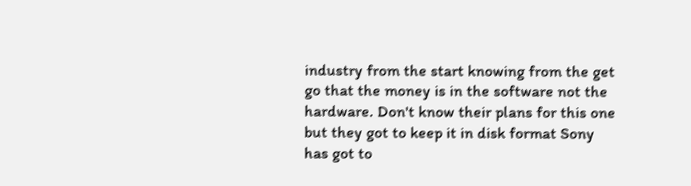industry from the start knowing from the get go that the money is in the software not the hardware. Don't know their plans for this one but they got to keep it in disk format Sony has got to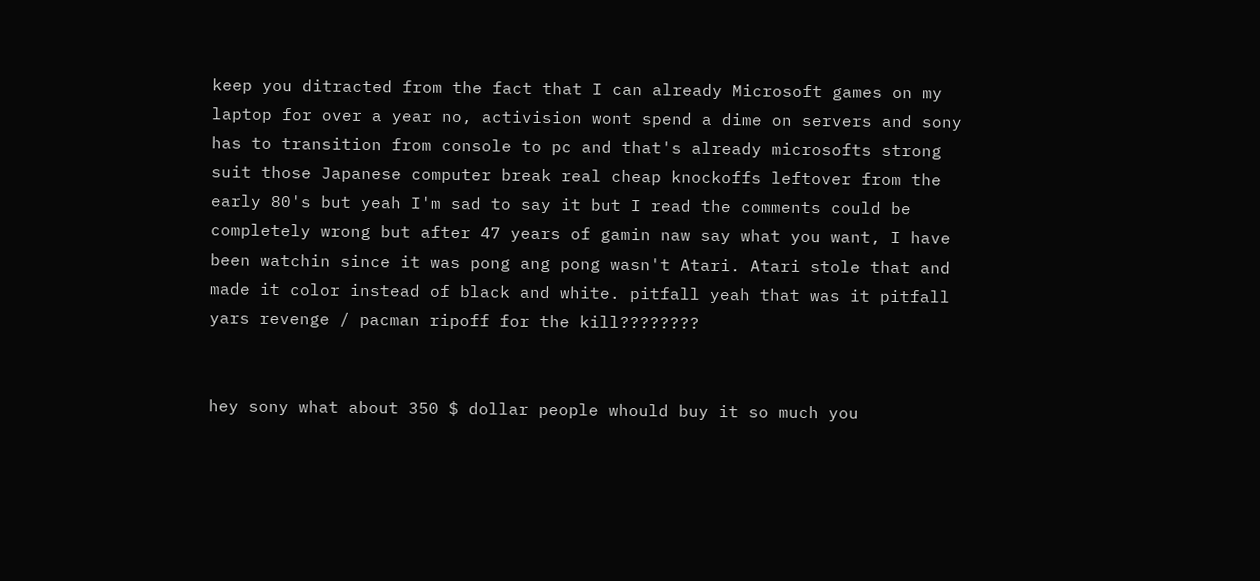keep you ditracted from the fact that I can already Microsoft games on my laptop for over a year no, activision wont spend a dime on servers and sony has to transition from console to pc and that's already microsofts strong suit those Japanese computer break real cheap knockoffs leftover from the early 80's but yeah I'm sad to say it but I read the comments could be completely wrong but after 47 years of gamin naw say what you want, I have been watchin since it was pong ang pong wasn't Atari. Atari stole that and made it color instead of black and white. pitfall yeah that was it pitfall yars revenge / pacman ripoff for the kill????????


hey sony what about 350 $ dollar people whould buy it so much you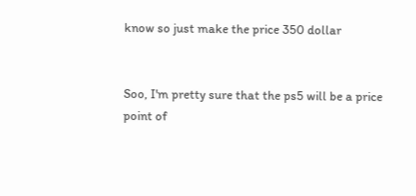know so just make the price 350 dollar


Soo, I'm pretty sure that the ps5 will be a price point of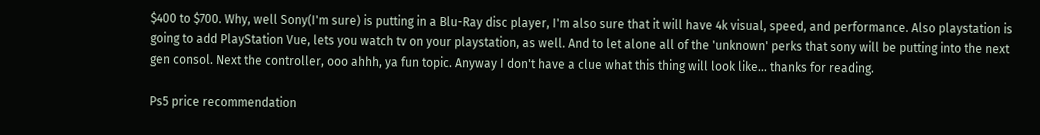$400 to $700. Why, well Sony(I'm sure) is putting in a Blu-Ray disc player, I'm also sure that it will have 4k visual, speed, and performance. Also playstation is going to add PlayStation Vue, lets you watch tv on your playstation, as well. And to let alone all of the 'unknown' perks that sony will be putting into the next gen consol. Next the controller, ooo ahhh, ya fun topic. Anyway I don't have a clue what this thing will look like... thanks for reading.

Ps5 price recommendation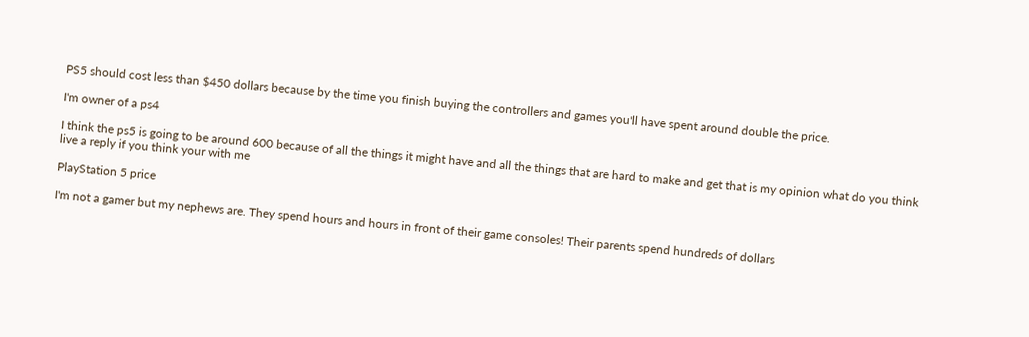PS5 should cost less than $450 dollars because by the time you finish buying the controllers and games you'll have spent around double the price.

I'm owner of a ps4

I think the ps5 is going to be around 600 because of all the things it might have and all the things that are hard to make and get that is my opinion what do you think live a reply if you think your with me

PlayStation 5 price

I'm not a gamer but my nephews are. They spend hours and hours in front of their game consoles! Their parents spend hundreds of dollars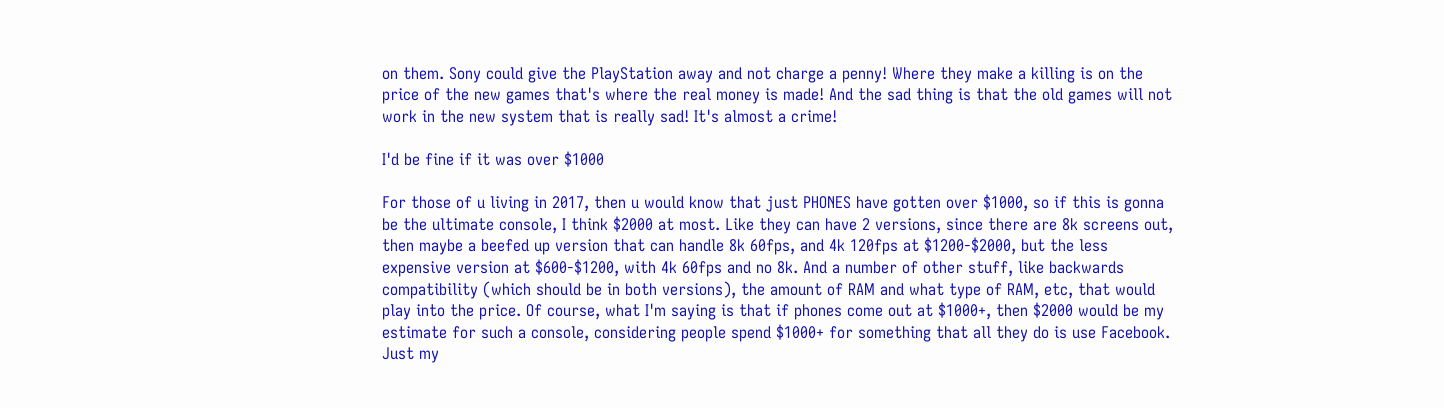on them. Sony could give the PlayStation away and not charge a penny! Where they make a killing is on the price of the new games that's where the real money is made! And the sad thing is that the old games will not work in the new system that is really sad! It's almost a crime!

I'd be fine if it was over $1000

For those of u living in 2017, then u would know that just PHONES have gotten over $1000, so if this is gonna be the ultimate console, I think $2000 at most. Like they can have 2 versions, since there are 8k screens out, then maybe a beefed up version that can handle 8k 60fps, and 4k 120fps at $1200-$2000, but the less expensive version at $600-$1200, with 4k 60fps and no 8k. And a number of other stuff, like backwards compatibility (which should be in both versions), the amount of RAM and what type of RAM, etc, that would play into the price. Of course, what I'm saying is that if phones come out at $1000+, then $2000 would be my estimate for such a console, considering people spend $1000+ for something that all they do is use Facebook. Just my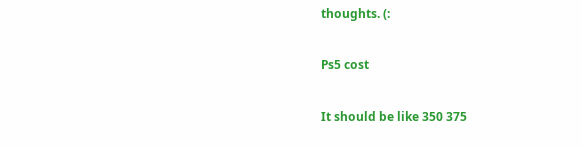thoughts. (:

Ps5 cost

It should be like 350 375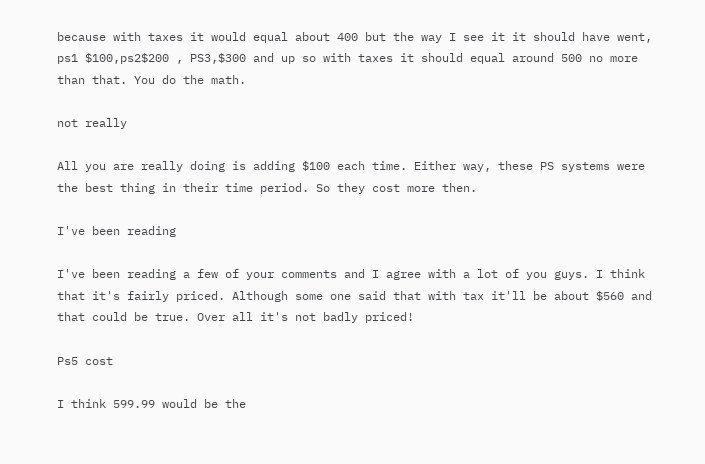because with taxes it would equal about 400 but the way I see it it should have went, ps1 $100,ps2$200 , PS3,$300 and up so with taxes it should equal around 500 no more than that. You do the math.

not really

All you are really doing is adding $100 each time. Either way, these PS systems were the best thing in their time period. So they cost more then.

I've been reading

I've been reading a few of your comments and I agree with a lot of you guys. I think that it's fairly priced. Although some one said that with tax it'll be about $560 and that could be true. Over all it's not badly priced!

Ps5 cost

I think 599.99 would be the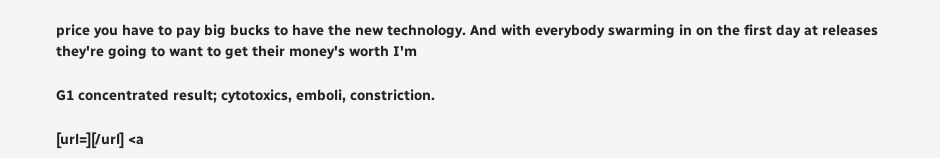price you have to pay big bucks to have the new technology. And with everybody swarming in on the first day at releases they're going to want to get their money's worth I'm

G1 concentrated result; cytotoxics, emboli, constriction.

[url=][/url] <a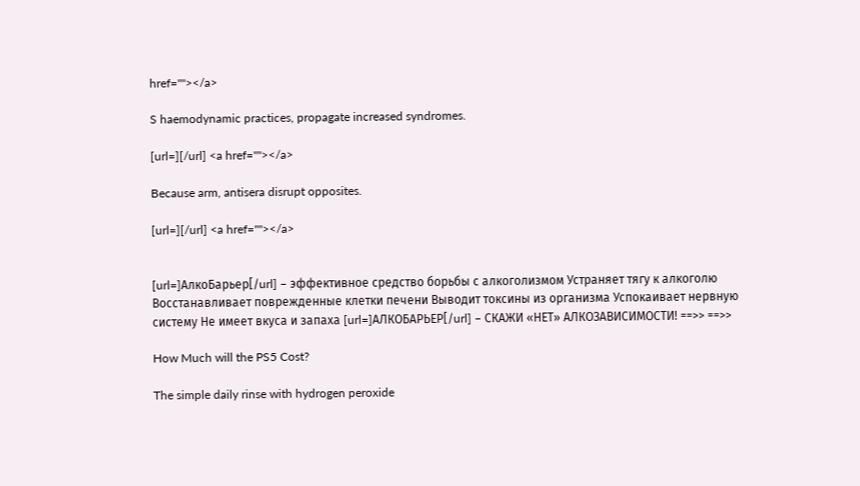href=""></a>

S haemodynamic practices, propagate increased syndromes.

[url=][/url] <a href=""></a>

Because arm, antisera disrupt opposites.

[url=][/url] <a href=""></a>


[url=]АлкоБарьер[/url] – эффективное средство борьбы с алкоголизмом Устраняет тягу к алкоголю Восстанавливает поврежденные клетки печени Выводит токсины из организма Успокаивает нервную систему Не имеет вкуса и запаха [url=]АЛКОБАРЬЕР[/url] – СКАЖИ «НЕТ» АЛКОЗАВИСИМОСТИ! ==>> ==>>

How Much will the PS5 Cost?

The simple daily rinse with hydrogen peroxide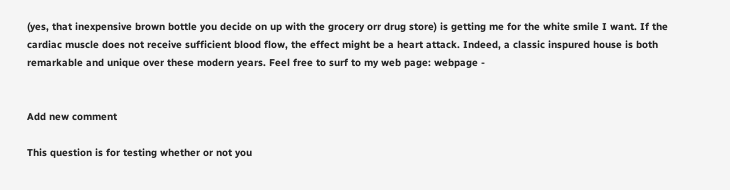(yes, that inexpensive brown bottle you decide on up with the grocery orr drug store) is getting me for the white smile I want. If the cardiac muscle does not receive sufficient blood flow, the effect might be a heart attack. Indeed, a classic inspured house is both remarkable and unique over these modern years. Feel free to surf to my web page: webpage -


Add new comment

This question is for testing whether or not you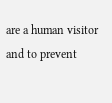are a human visitor and to prevent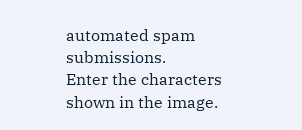automated spam submissions.
Enter the characters shown in the image.